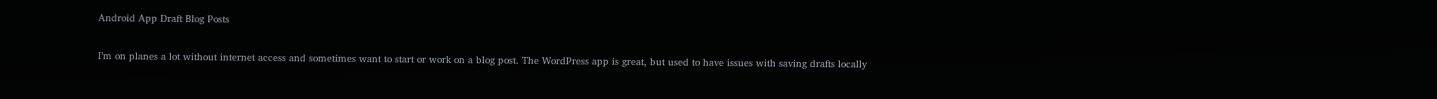Android App Draft Blog Posts

I’m on planes a lot without internet access and sometimes want to start or work on a blog post. The WordPress app is great, but used to have issues with saving drafts locally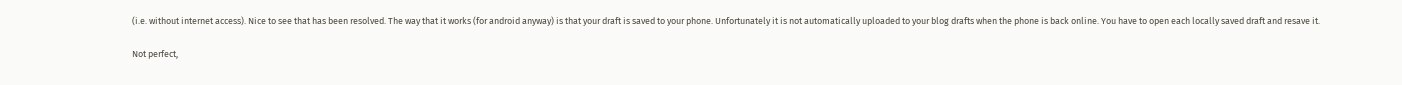(i.e. without internet access). Nice to see that has been resolved. The way that it works (for android anyway) is that your draft is saved to your phone. Unfortunately it is not automatically uploaded to your blog drafts when the phone is back online. You have to open each locally saved draft and resave it.

Not perfect,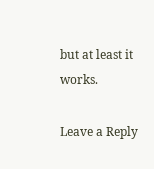but at least it works.

Leave a Reply